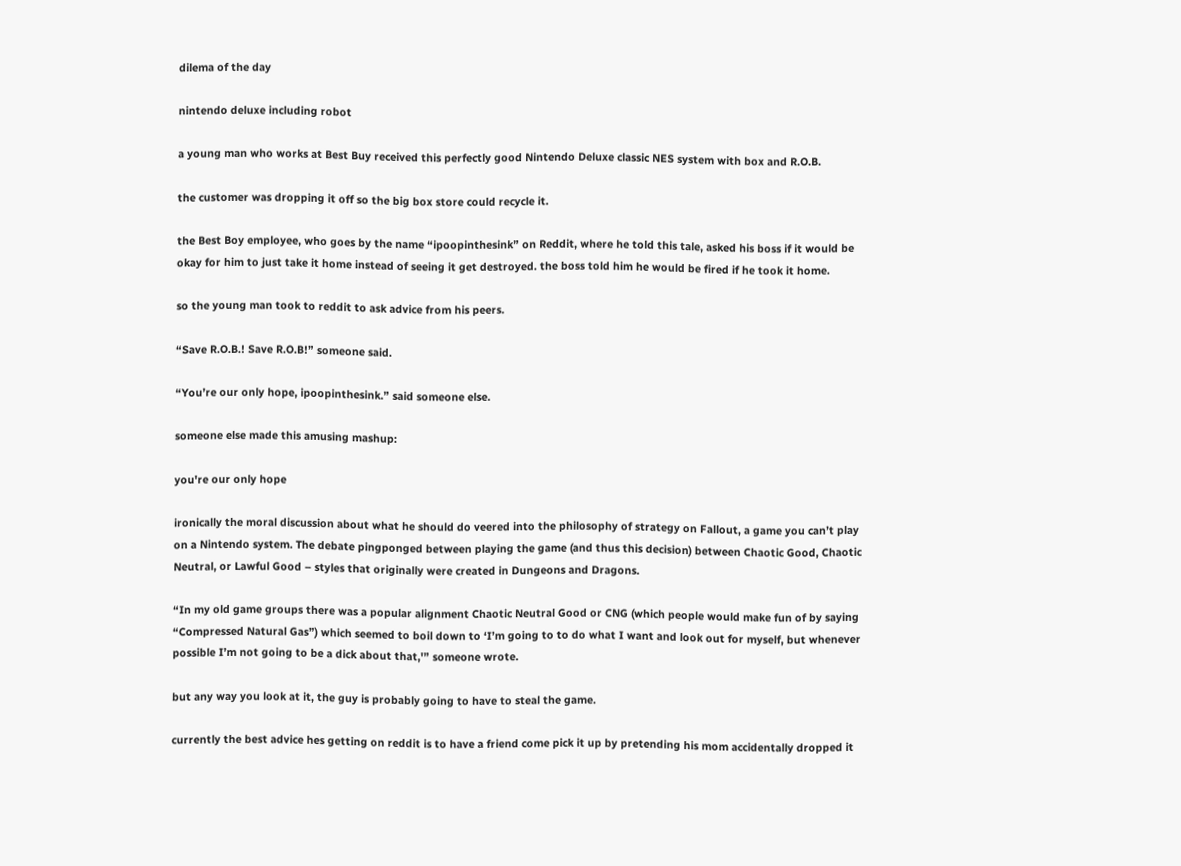dilema of the day

nintendo deluxe including robot

a young man who works at Best Buy received this perfectly good Nintendo Deluxe classic NES system with box and R.O.B.

the customer was dropping it off so the big box store could recycle it.

the Best Boy employee, who goes by the name “ipoopinthesink” on Reddit, where he told this tale, asked his boss if it would be okay for him to just take it home instead of seeing it get destroyed. the boss told him he would be fired if he took it home.

so the young man took to reddit to ask advice from his peers.

“Save R.O.B.! Save R.O.B!” someone said.

“You’re our only hope, ipoopinthesink.” said someone else.

someone else made this amusing mashup:

you're our only hope

ironically the moral discussion about what he should do veered into the philosophy of strategy on Fallout, a game you can’t play on a Nintendo system. The debate pingponged between playing the game (and thus this decision) between Chaotic Good, Chaotic Neutral, or Lawful Good – styles that originally were created in Dungeons and Dragons.

“In my old game groups there was a popular alignment Chaotic Neutral Good or CNG (which people would make fun of by saying “Compressed Natural Gas”) which seemed to boil down to ‘I’m going to to do what I want and look out for myself, but whenever possible I’m not going to be a dick about that,'” someone wrote.

but any way you look at it, the guy is probably going to have to steal the game.

currently the best advice hes getting on reddit is to have a friend come pick it up by pretending his mom accidentally dropped it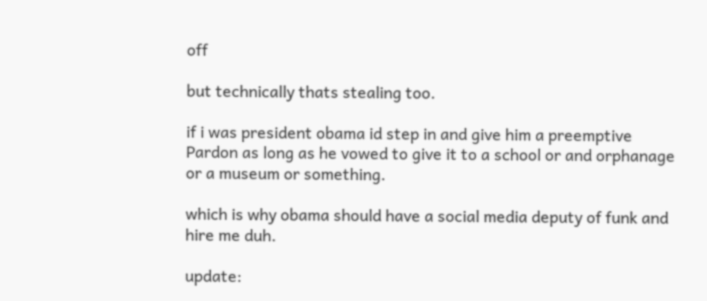off

but technically thats stealing too.

if i was president obama id step in and give him a preemptive Pardon as long as he vowed to give it to a school or and orphanage or a museum or something.

which is why obama should have a social media deputy of funk and hire me duh.

update: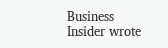Business Insider wrote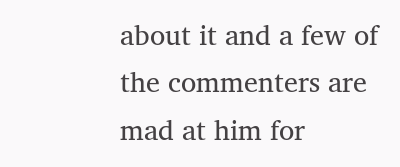about it and a few of the commenters are mad at him for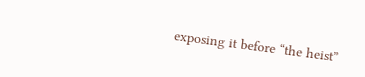exposing it before “the heist”